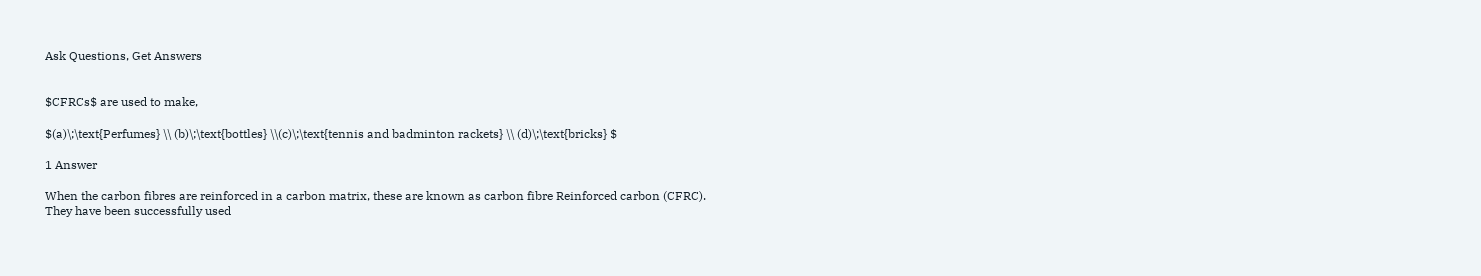Ask Questions, Get Answers


$CFRCs$ are used to make,

$(a)\;\text{Perfumes} \\ (b)\;\text{bottles} \\(c)\;\text{tennis and badminton rackets} \\ (d)\;\text{bricks} $

1 Answer

When the carbon fibres are reinforced in a carbon matrix, these are known as carbon fibre Reinforced carbon (CFRC).
They have been successfully used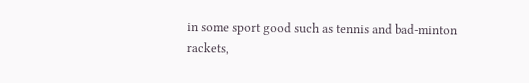in some sport good such as tennis and bad-minton rackets,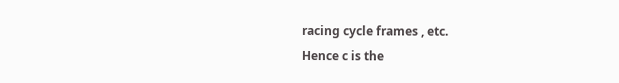racing cycle frames , etc.
Hence c is the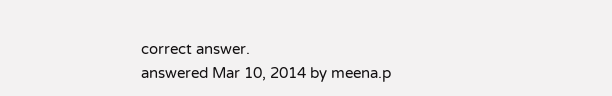correct answer.
answered Mar 10, 2014 by meena.p